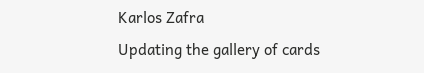Karlos Zafra
Updating the gallery of cards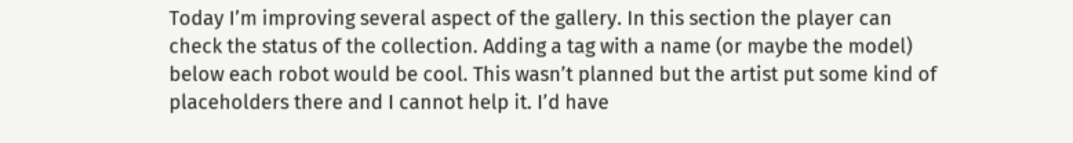Today I’m improving several aspect of the gallery. In this section the player can check the status of the collection. Adding a tag with a name (or maybe the model) below each robot would be cool. This wasn’t planned but the artist put some kind of placeholders there and I cannot help it. I’d have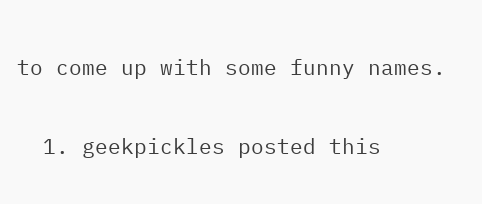to come up with some funny names.

  1. geekpickles posted this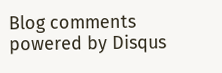Blog comments powered by Disqus